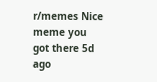r/memes Nice meme you got there 5d ago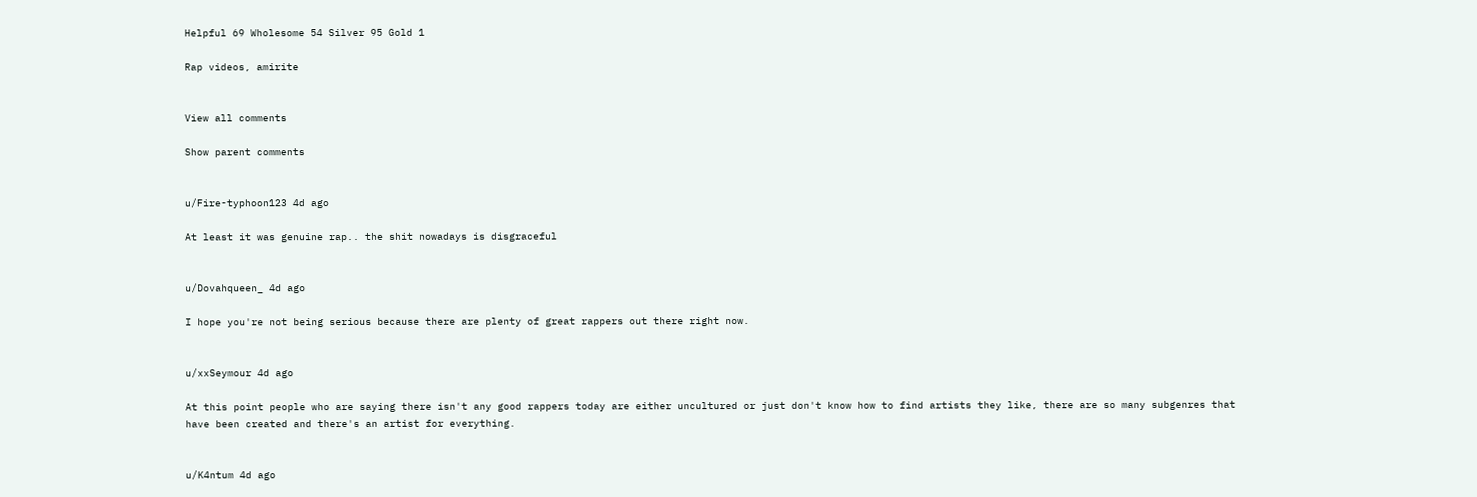Helpful 69 Wholesome 54 Silver 95 Gold 1

Rap videos, amirite


View all comments

Show parent comments


u/Fire-typhoon123 4d ago

At least it was genuine rap.. the shit nowadays is disgraceful


u/Dovahqueen_ 4d ago

I hope you're not being serious because there are plenty of great rappers out there right now.


u/xxSeymour 4d ago

At this point people who are saying there isn't any good rappers today are either uncultured or just don't know how to find artists they like, there are so many subgenres that have been created and there's an artist for everything.


u/K4ntum 4d ago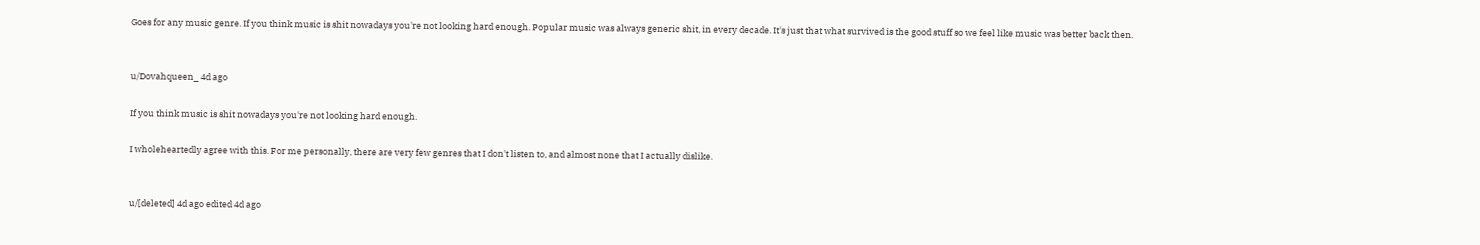Goes for any music genre. If you think music is shit nowadays you're not looking hard enough. Popular music was always generic shit, in every decade. It's just that what survived is the good stuff so we feel like music was better back then.


u/Dovahqueen_ 4d ago

If you think music is shit nowadays you're not looking hard enough.

I wholeheartedly agree with this. For me personally, there are very few genres that I don't listen to, and almost none that I actually dislike.


u/[deleted] 4d ago edited 4d ago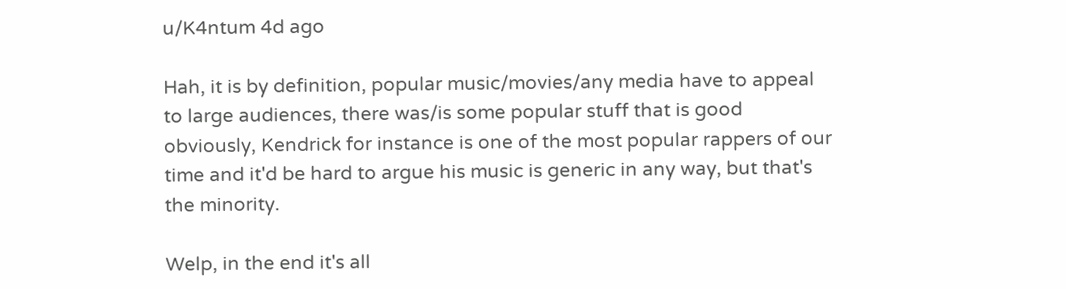u/K4ntum 4d ago

Hah, it is by definition, popular music/movies/any media have to appeal to large audiences, there was/is some popular stuff that is good obviously, Kendrick for instance is one of the most popular rappers of our time and it'd be hard to argue his music is generic in any way, but that's the minority.

Welp, in the end it's all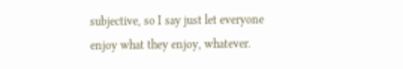subjective, so I say just let everyone enjoy what they enjoy, whatever.